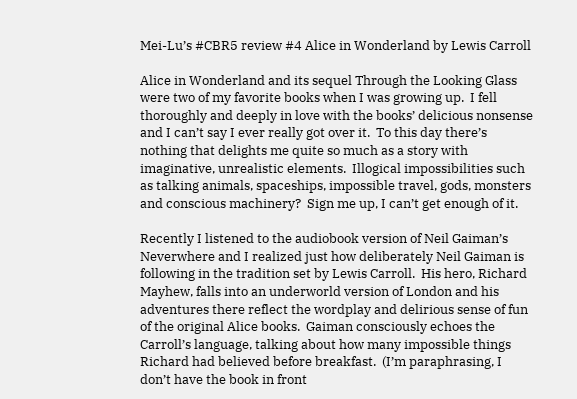Mei-Lu’s #CBR5 review #4 Alice in Wonderland by Lewis Carroll

Alice in Wonderland and its sequel Through the Looking Glass were two of my favorite books when I was growing up.  I fell thoroughly and deeply in love with the books’ delicious nonsense and I can’t say I ever really got over it.  To this day there’s nothing that delights me quite so much as a story with imaginative, unrealistic elements.  Illogical impossibilities such as talking animals, spaceships, impossible travel, gods, monsters and conscious machinery?  Sign me up, I can’t get enough of it.

Recently I listened to the audiobook version of Neil Gaiman’s Neverwhere and I realized just how deliberately Neil Gaiman is following in the tradition set by Lewis Carroll.  His hero, Richard Mayhew, falls into an underworld version of London and his adventures there reflect the wordplay and delirious sense of fun of the original Alice books.  Gaiman consciously echoes the Carroll’s language, talking about how many impossible things Richard had believed before breakfast.  (I’m paraphrasing, I don’t have the book in front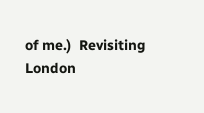of me.)  Revisiting London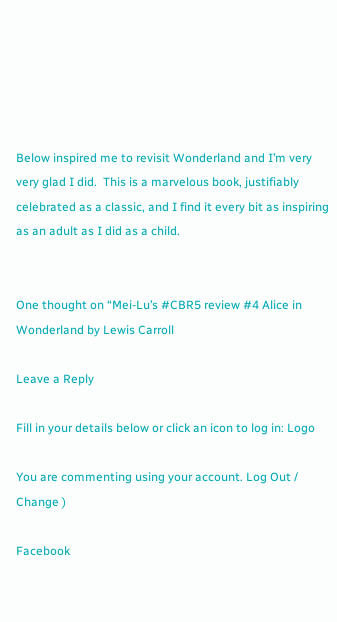Below inspired me to revisit Wonderland and I’m very very glad I did.  This is a marvelous book, justifiably celebrated as a classic, and I find it every bit as inspiring as an adult as I did as a child.


One thought on “Mei-Lu’s #CBR5 review #4 Alice in Wonderland by Lewis Carroll

Leave a Reply

Fill in your details below or click an icon to log in: Logo

You are commenting using your account. Log Out /  Change )

Facebook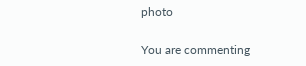photo

You are commenting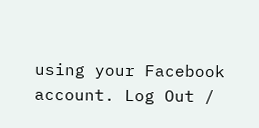using your Facebook account. Log Out /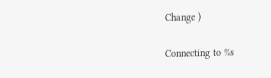Change )

Connecting to %s